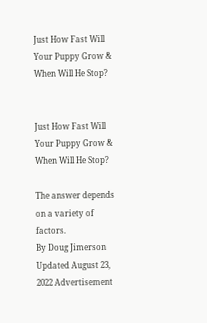Just How Fast Will Your Puppy Grow & When Will He Stop?


Just How Fast Will Your Puppy Grow & When Will He Stop?

The answer depends on a variety of factors.
By Doug Jimerson Updated August 23, 2022 Advertisement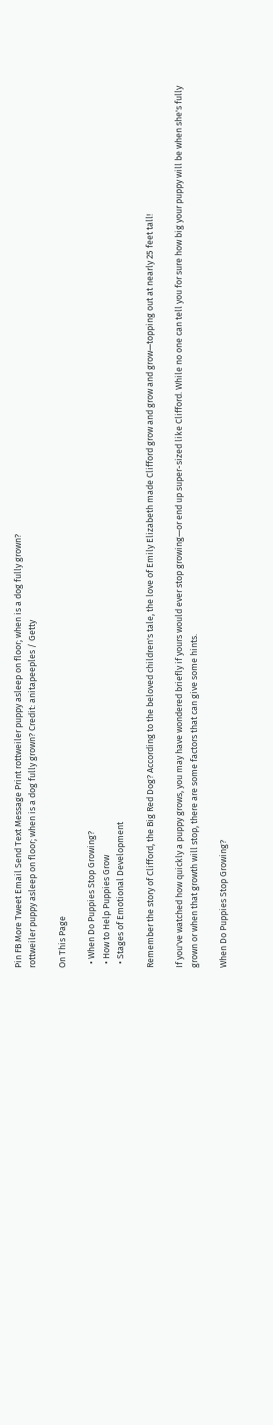Pin FB More Tweet Email Send Text Message Print rottweiler puppy asleep on floor; when is a dog fully grown?
rottweiler puppy asleep on floor; when is a dog fully grown? Credit: anitapeeples / Getty

On This Page

  • When Do Puppies Stop Growing?
  • How to Help Puppies Grow
  • Stages of Emotional Development

Remember the story of Clifford, the Big Red Dog? According to the beloved children's tale, the love of Emily Elizabeth made Clifford grow and grow and grow—topping out at nearly 25 feet tall!

If you've watched how quickly a puppy grows, you may have wondered briefly if yours would ever stop growing—or end up super-sized like Clifford. While no one can tell you for sure how big your puppy will be when she's fully grown or when that growth will stop, there are some factors that can give some hints.

When Do Puppies Stop Growing?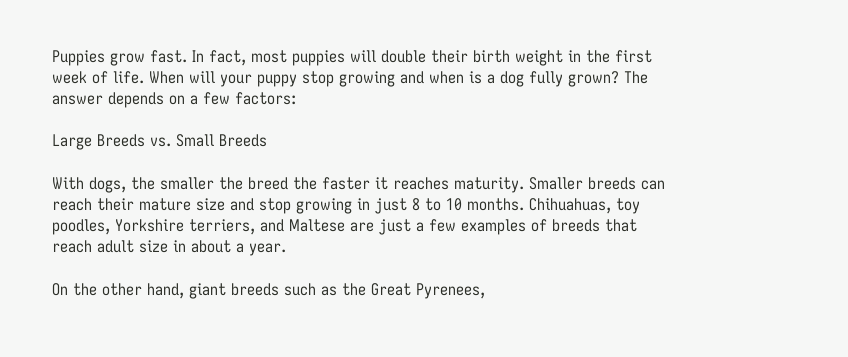Puppies grow fast. In fact, most puppies will double their birth weight in the first week of life. When will your puppy stop growing and when is a dog fully grown? The answer depends on a few factors:

Large Breeds vs. Small Breeds

With dogs, the smaller the breed the faster it reaches maturity. Smaller breeds can reach their mature size and stop growing in just 8 to 10 months. Chihuahuas, toy poodles, Yorkshire terriers, and Maltese are just a few examples of breeds that reach adult size in about a year.

On the other hand, giant breeds such as the Great Pyrenees,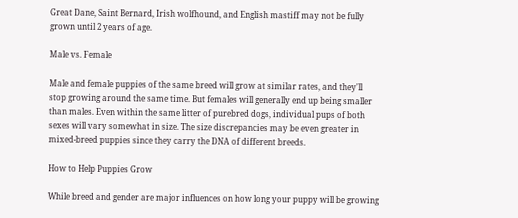Great Dane, Saint Bernard, Irish wolfhound, and English mastiff may not be fully grown until 2 years of age.

Male vs. Female

Male and female puppies of the same breed will grow at similar rates, and they'll stop growing around the same time. But females will generally end up being smaller than males. Even within the same litter of purebred dogs, individual pups of both sexes will vary somewhat in size. The size discrepancies may be even greater in mixed-breed puppies since they carry the DNA of different breeds.

How to Help Puppies Grow

While breed and gender are major influences on how long your puppy will be growing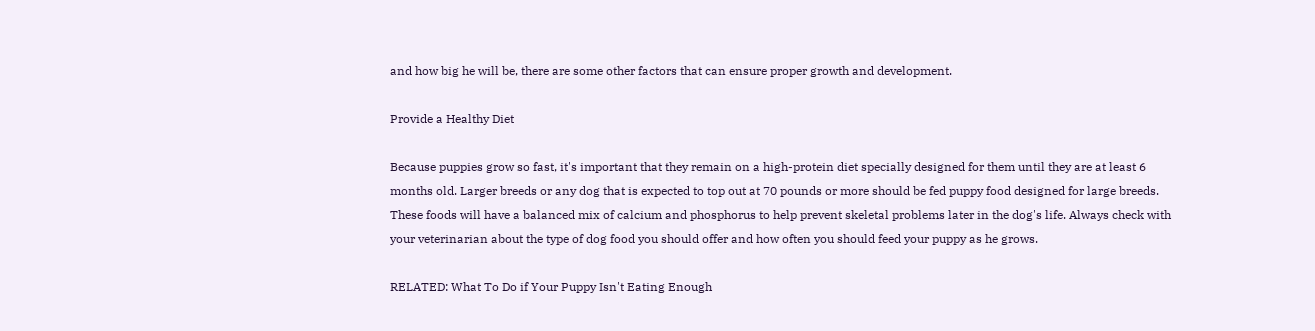and how big he will be, there are some other factors that can ensure proper growth and development.

Provide a Healthy Diet

Because puppies grow so fast, it's important that they remain on a high-protein diet specially designed for them until they are at least 6 months old. Larger breeds or any dog that is expected to top out at 70 pounds or more should be fed puppy food designed for large breeds. These foods will have a balanced mix of calcium and phosphorus to help prevent skeletal problems later in the dog's life. Always check with your veterinarian about the type of dog food you should offer and how often you should feed your puppy as he grows.

RELATED: What To Do if Your Puppy Isn't Eating Enough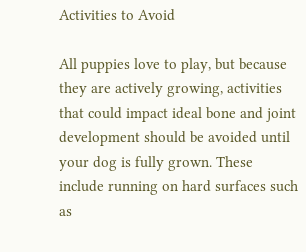Activities to Avoid

All puppies love to play, but because they are actively growing, activities that could impact ideal bone and joint development should be avoided until your dog is fully grown. These include running on hard surfaces such as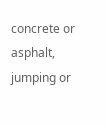concrete or asphalt, jumping or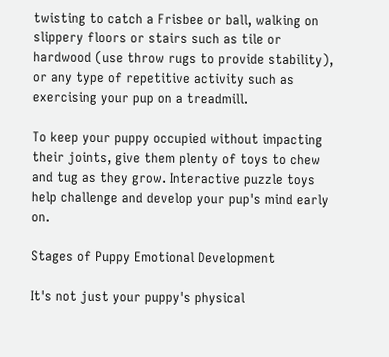twisting to catch a Frisbee or ball, walking on slippery floors or stairs such as tile or hardwood (use throw rugs to provide stability), or any type of repetitive activity such as exercising your pup on a treadmill.

To keep your puppy occupied without impacting their joints, give them plenty of toys to chew and tug as they grow. Interactive puzzle toys help challenge and develop your pup's mind early on.

Stages of Puppy Emotional Development

It's not just your puppy's physical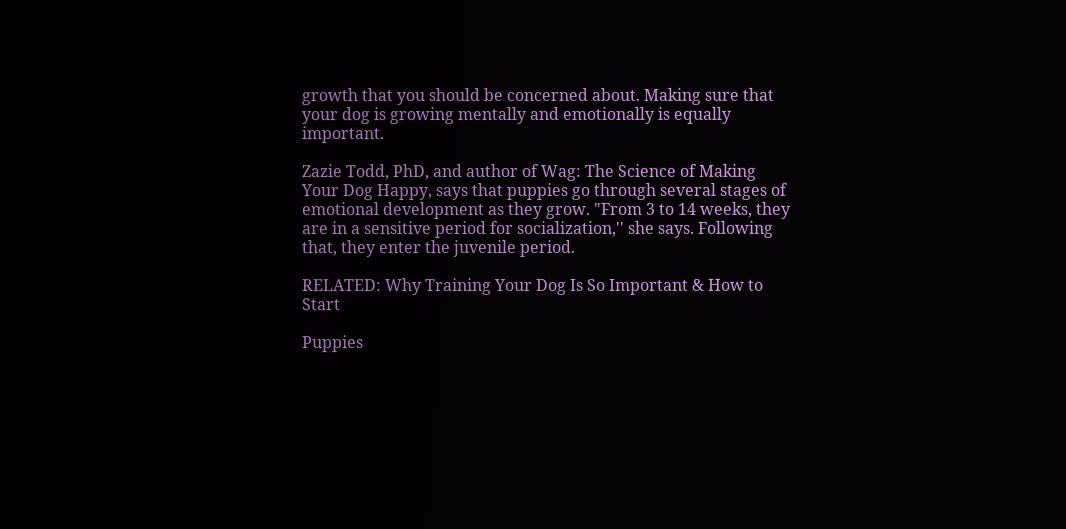growth that you should be concerned about. Making sure that your dog is growing mentally and emotionally is equally important.

Zazie Todd, PhD, and author of Wag: The Science of Making Your Dog Happy, says that puppies go through several stages of emotional development as they grow. "From 3 to 14 weeks, they are in a sensitive period for socialization,'' she says. Following that, they enter the juvenile period.

RELATED: Why Training Your Dog Is So Important & How to Start

Puppies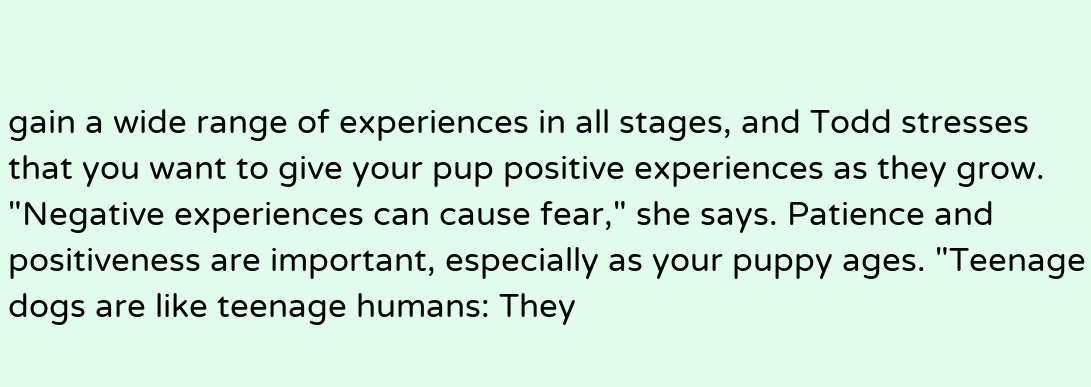gain a wide range of experiences in all stages, and Todd stresses that you want to give your pup positive experiences as they grow. "Negative experiences can cause fear," she says. Patience and positiveness are important, especially as your puppy ages. "Teenage dogs are like teenage humans: They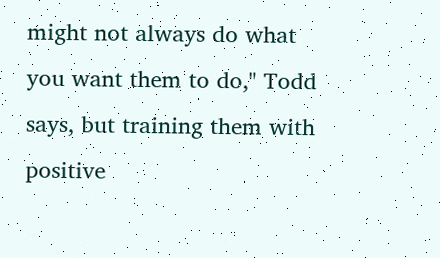might not always do what you want them to do," Todd says, but training them with positive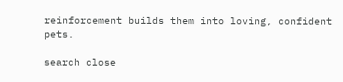reinforcement builds them into loving, confident pets.

search close